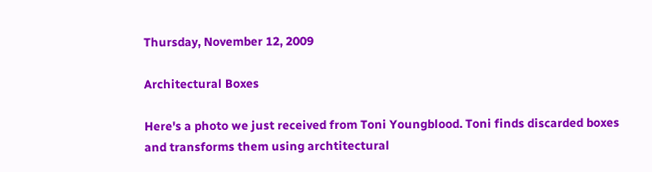Thursday, November 12, 2009

Architectural Boxes

Here's a photo we just received from Toni Youngblood. Toni finds discarded boxes and transforms them using archtitectural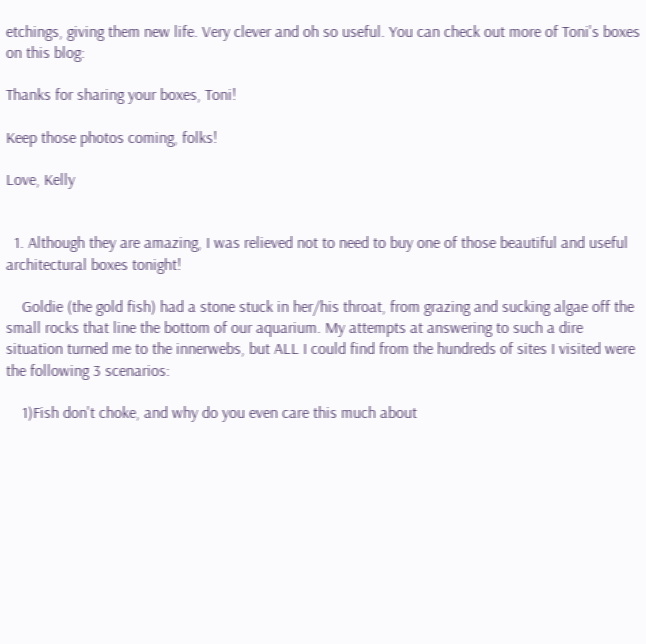etchings, giving them new life. Very clever and oh so useful. You can check out more of Toni's boxes on this blog:

Thanks for sharing your boxes, Toni!

Keep those photos coming, folks!

Love, Kelly


  1. Although they are amazing, I was relieved not to need to buy one of those beautiful and useful architectural boxes tonight!

    Goldie (the gold fish) had a stone stuck in her/his throat, from grazing and sucking algae off the small rocks that line the bottom of our aquarium. My attempts at answering to such a dire situation turned me to the innerwebs, but ALL I could find from the hundreds of sites I visited were the following 3 scenarios:

    1)Fish don't choke, and why do you even care this much about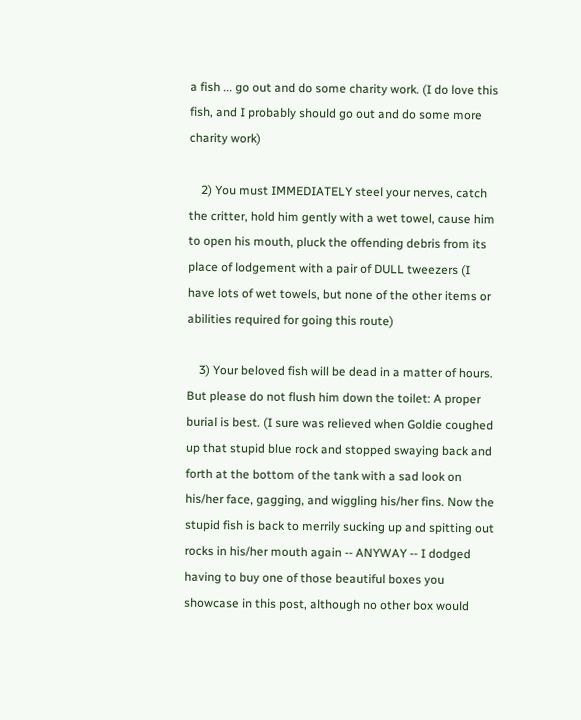a fish ... go out and do some charity work. (I do love this fish, and I probably should go out and do some more charity work)

    2) You must IMMEDIATELY steel your nerves, catch the critter, hold him gently with a wet towel, cause him to open his mouth, pluck the offending debris from its place of lodgement with a pair of DULL tweezers (I have lots of wet towels, but none of the other items or abilities required for going this route)

    3) Your beloved fish will be dead in a matter of hours. But please do not flush him down the toilet: A proper burial is best. (I sure was relieved when Goldie coughed up that stupid blue rock and stopped swaying back and forth at the bottom of the tank with a sad look on his/her face, gagging, and wiggling his/her fins. Now the stupid fish is back to merrily sucking up and spitting out rocks in his/her mouth again -- ANYWAY -- I dodged having to buy one of those beautiful boxes you showcase in this post, although no other box would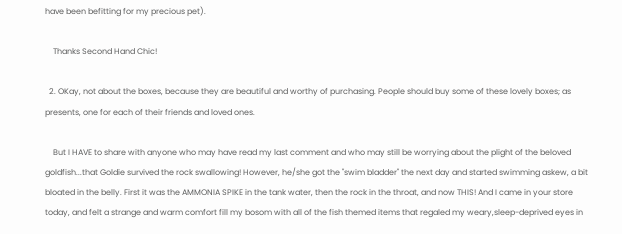have been befitting for my precious pet).

    Thanks Second Hand Chic!

  2. OKay, not about the boxes, because they are beautiful and worthy of purchasing. People should buy some of these lovely boxes; as presents, one for each of their friends and loved ones.

    But I HAVE to share with anyone who may have read my last comment and who may still be worrying about the plight of the beloved goldfish...that Goldie survived the rock swallowing! However, he/she got the "swim bladder" the next day and started swimming askew, a bit bloated in the belly. First it was the AMMONIA SPIKE in the tank water, then the rock in the throat, and now THIS! And I came in your store today, and felt a strange and warm comfort fill my bosom with all of the fish themed items that regaled my weary,sleep-deprived eyes in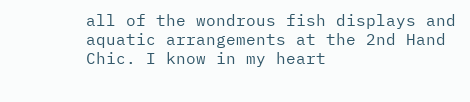all of the wondrous fish displays and aquatic arrangements at the 2nd Hand Chic. I know in my heart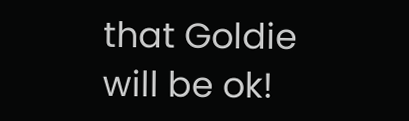that Goldie will be ok!